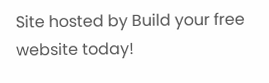Site hosted by Build your free website today!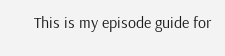This is my episode guide for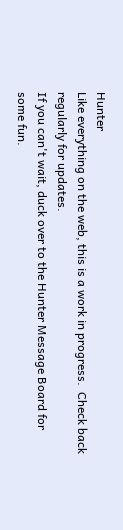Hunter
Like everything on the web, this is a work in progress.  Check back regularly for updates.
If you can't wait, duck over to the Hunter Message Board for some fun.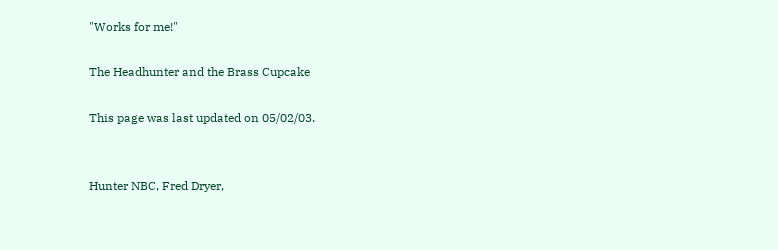"Works for me!"

The Headhunter and the Brass Cupcake

This page was last updated on 05/02/03.


Hunter NBC, Fred Dryer,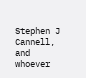Stephen J Cannell, and whoever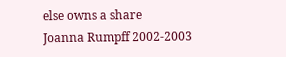else owns a share
Joanna Rumpff 2002-2003